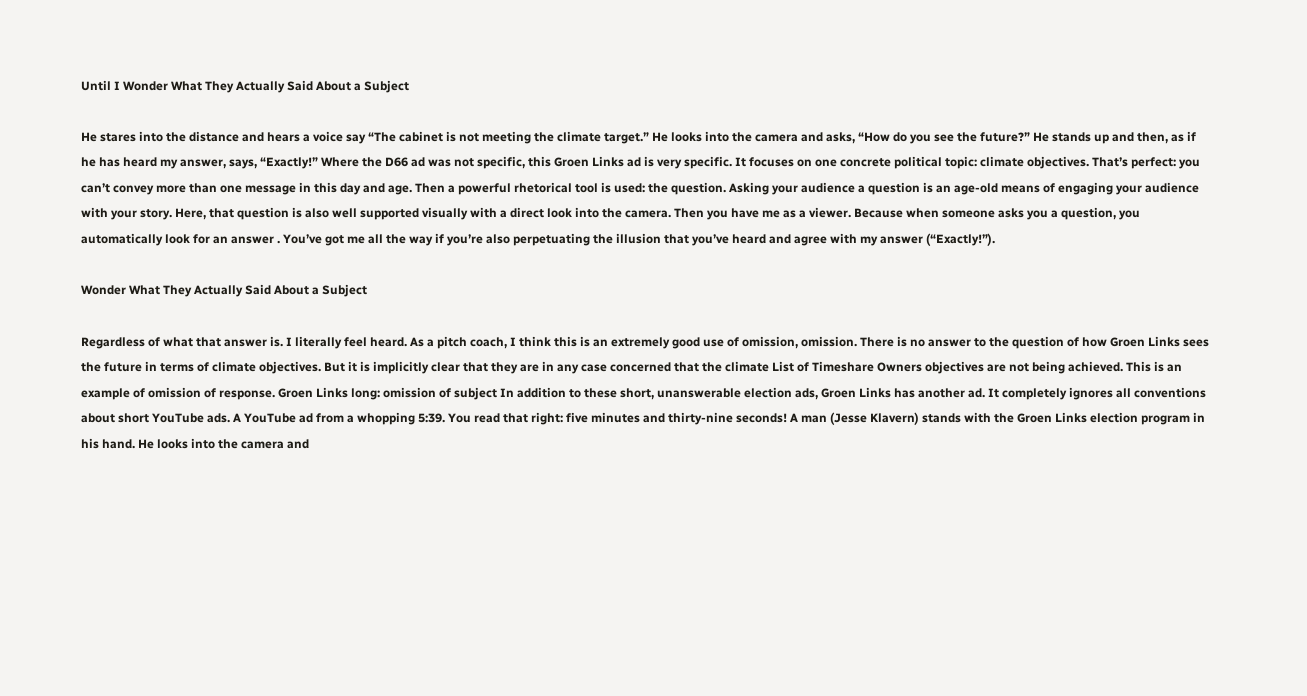Until I Wonder What They Actually Said About a Subject

He stares into the distance and hears a voice say “The cabinet is not meeting the climate target.” He looks into the camera and asks, “How do you see the future?” He stands up and then, as if he has heard my answer, says, “Exactly!” Where the D66 ad was not specific, this Groen Links ad is very specific. It focuses on one concrete political topic: climate objectives. That’s perfect: you can’t convey more than one message in this day and age. Then a powerful rhetorical tool is used: the question. Asking your audience a question is an age-old means of engaging your audience with your story. Here, that question is also well supported visually with a direct look into the camera. Then you have me as a viewer. Because when someone asks you a question, you automatically look for an answer . You’ve got me all the way if you’re also perpetuating the illusion that you’ve heard and agree with my answer (“Exactly!”).

Wonder What They Actually Said About a Subject

Regardless of what that answer is. I literally feel heard. As a pitch coach, I think this is an extremely good use of omission, omission. There is no answer to the question of how Groen Links sees the future in terms of climate objectives. But it is implicitly clear that they are in any case concerned that the climate List of Timeshare Owners objectives are not being achieved. This is an example of omission of response. Groen Links long: omission of subject In addition to these short, unanswerable election ads, Groen Links has another ad. It completely ignores all conventions about short YouTube ads. A YouTube ad from a whopping 5:39. You read that right: five minutes and thirty-nine seconds! A man (Jesse Klavern) stands with the Groen Links election program in his hand. He looks into the camera and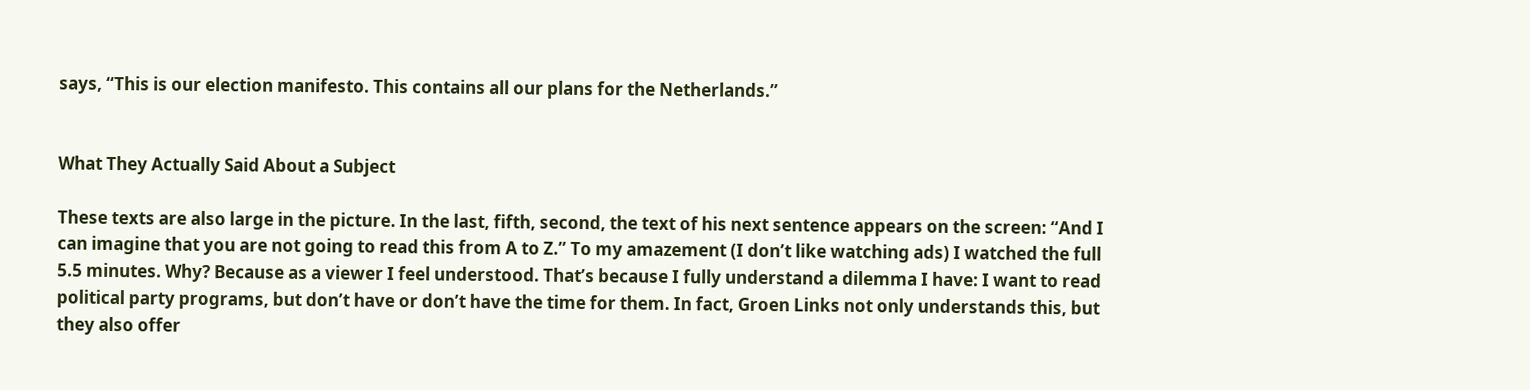says, “This is our election manifesto. This contains all our plans for the Netherlands.”


What They Actually Said About a Subject

These texts are also large in the picture. In the last, fifth, second, the text of his next sentence appears on the screen: “And I can imagine that you are not going to read this from A to Z.” To my amazement (I don’t like watching ads) I watched the full 5.5 minutes. Why? Because as a viewer I feel understood. That’s because I fully understand a dilemma I have: I want to read political party programs, but don’t have or don’t have the time for them. In fact, Groen Links not only understands this, but they also offer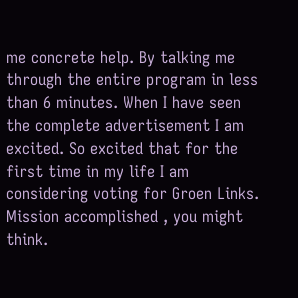me concrete help. By talking me through the entire program in less than 6 minutes. When I have seen the complete advertisement I am excited. So excited that for the first time in my life I am considering voting for Groen Links. Mission accomplished , you might think.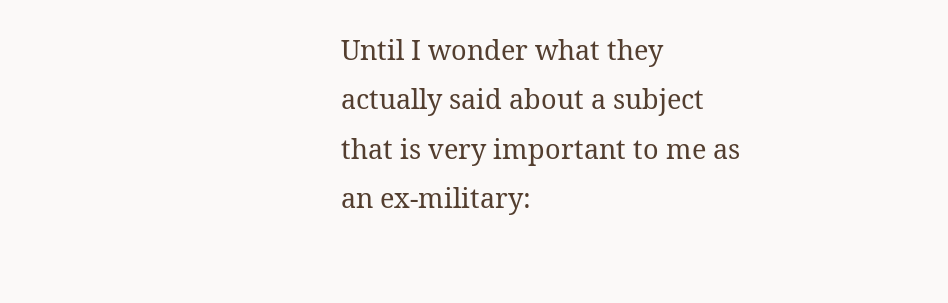Until I wonder what they actually said about a subject that is very important to me as an ex-military: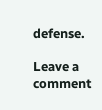defense.

Leave a comment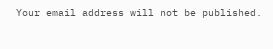Your email address will not be published.